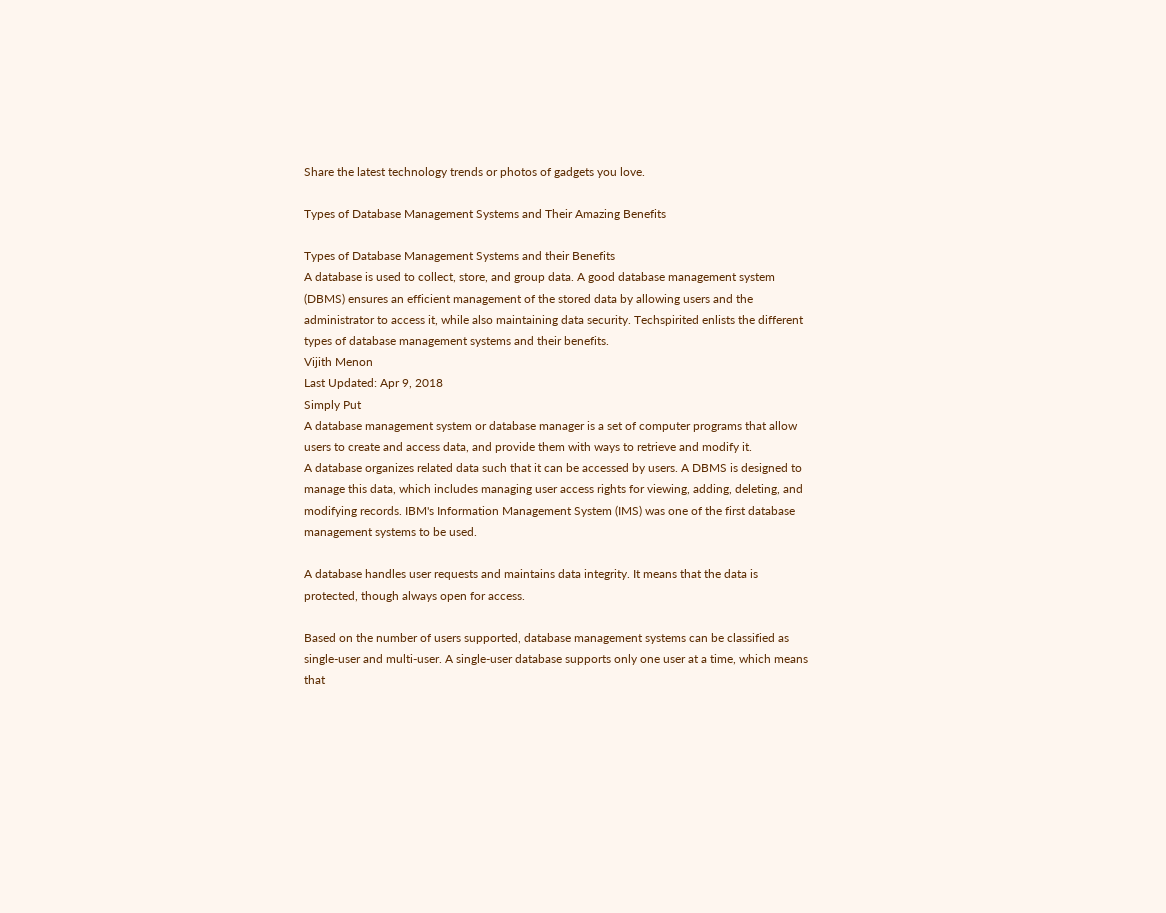Share the latest technology trends or photos of gadgets you love.

Types of Database Management Systems and Their Amazing Benefits

Types of Database Management Systems and their Benefits
A database is used to collect, store, and group data. A good database management system (DBMS) ensures an efficient management of the stored data by allowing users and the administrator to access it, while also maintaining data security. Techspirited enlists the different types of database management systems and their benefits.
Vijith Menon
Last Updated: Apr 9, 2018
Simply Put
A database management system or database manager is a set of computer programs that allow users to create and access data, and provide them with ways to retrieve and modify it.
A database organizes related data such that it can be accessed by users. A DBMS is designed to manage this data, which includes managing user access rights for viewing, adding, deleting, and modifying records. IBM's Information Management System (IMS) was one of the first database management systems to be used.

A database handles user requests and maintains data integrity. It means that the data is protected, though always open for access.

Based on the number of users supported, database management systems can be classified as single-user and multi-user. A single-user database supports only one user at a time, which means that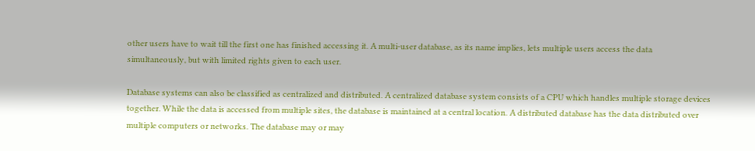other users have to wait till the first one has finished accessing it. A multi-user database, as its name implies, lets multiple users access the data simultaneously, but with limited rights given to each user.

Database systems can also be classified as centralized and distributed. A centralized database system consists of a CPU which handles multiple storage devices together. While the data is accessed from multiple sites, the database is maintained at a central location. A distributed database has the data distributed over multiple computers or networks. The database may or may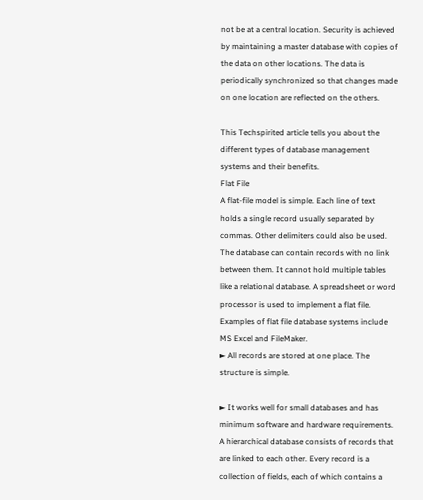not be at a central location. Security is achieved by maintaining a master database with copies of the data on other locations. The data is periodically synchronized so that changes made on one location are reflected on the others.

This Techspirited article tells you about the different types of database management systems and their benefits.
Flat File
A flat-file model is simple. Each line of text holds a single record usually separated by commas. Other delimiters could also be used. The database can contain records with no link between them. It cannot hold multiple tables like a relational database. A spreadsheet or word processor is used to implement a flat file. Examples of flat file database systems include MS Excel and FileMaker.
► All records are stored at one place. The structure is simple.

► It works well for small databases and has minimum software and hardware requirements.
A hierarchical database consists of records that are linked to each other. Every record is a collection of fields, each of which contains a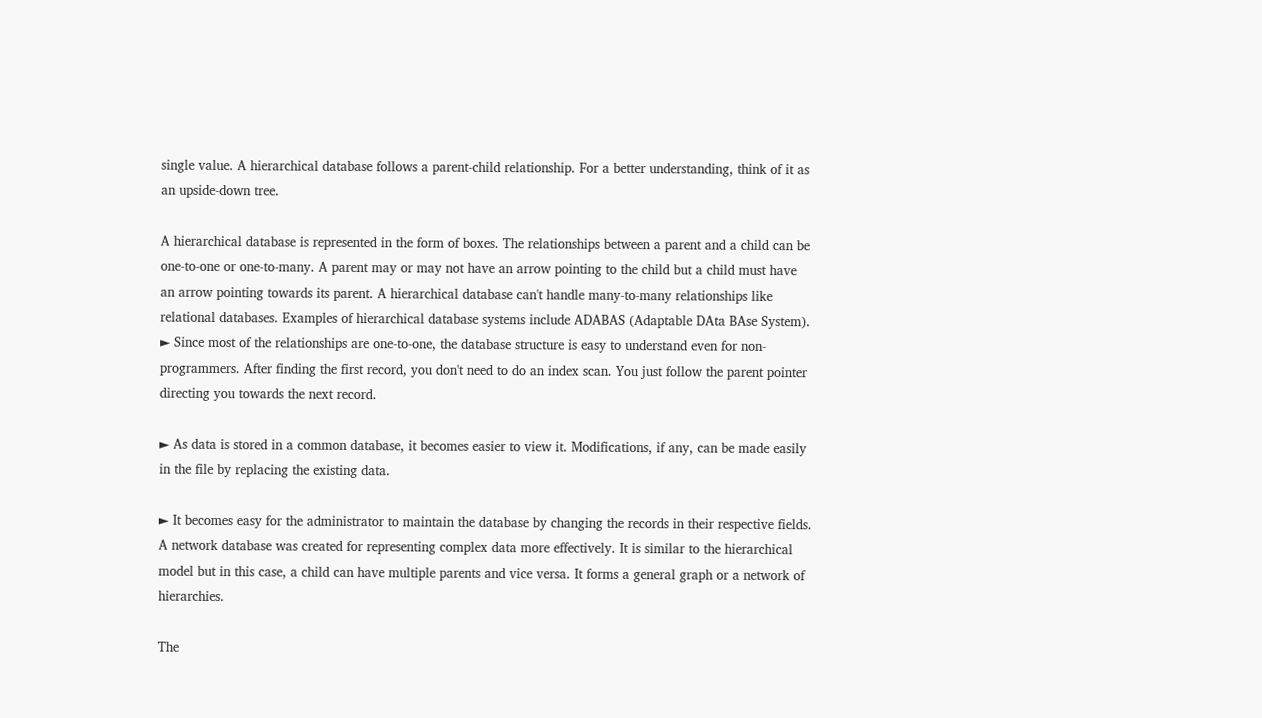single value. A hierarchical database follows a parent-child relationship. For a better understanding, think of it as an upside-down tree.

A hierarchical database is represented in the form of boxes. The relationships between a parent and a child can be one-to-one or one-to-many. A parent may or may not have an arrow pointing to the child but a child must have an arrow pointing towards its parent. A hierarchical database can't handle many-to-many relationships like relational databases. Examples of hierarchical database systems include ADABAS (Adaptable DAta BAse System).
► Since most of the relationships are one-to-one, the database structure is easy to understand even for non-programmers. After finding the first record, you don't need to do an index scan. You just follow the parent pointer directing you towards the next record.

► As data is stored in a common database, it becomes easier to view it. Modifications, if any, can be made easily in the file by replacing the existing data.

► It becomes easy for the administrator to maintain the database by changing the records in their respective fields.
A network database was created for representing complex data more effectively. It is similar to the hierarchical model but in this case, a child can have multiple parents and vice versa. It forms a general graph or a network of hierarchies.

The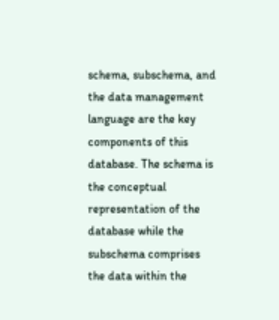schema, subschema, and the data management language are the key components of this database. The schema is the conceptual representation of the database while the subschema comprises the data within the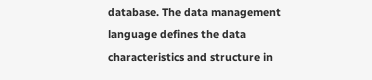database. The data management language defines the data characteristics and structure in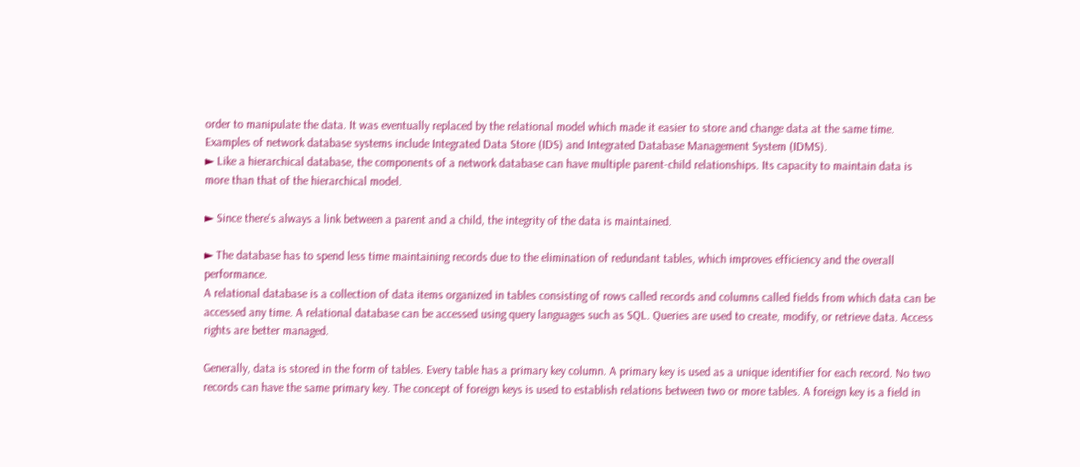order to manipulate the data. It was eventually replaced by the relational model which made it easier to store and change data at the same time. Examples of network database systems include Integrated Data Store (IDS) and Integrated Database Management System (IDMS).
► Like a hierarchical database, the components of a network database can have multiple parent-child relationships. Its capacity to maintain data is more than that of the hierarchical model.

► Since there's always a link between a parent and a child, the integrity of the data is maintained.

► The database has to spend less time maintaining records due to the elimination of redundant tables, which improves efficiency and the overall performance.
A relational database is a collection of data items organized in tables consisting of rows called records and columns called fields from which data can be accessed any time. A relational database can be accessed using query languages such as SQL. Queries are used to create, modify, or retrieve data. Access rights are better managed.

Generally, data is stored in the form of tables. Every table has a primary key column. A primary key is used as a unique identifier for each record. No two records can have the same primary key. The concept of foreign keys is used to establish relations between two or more tables. A foreign key is a field in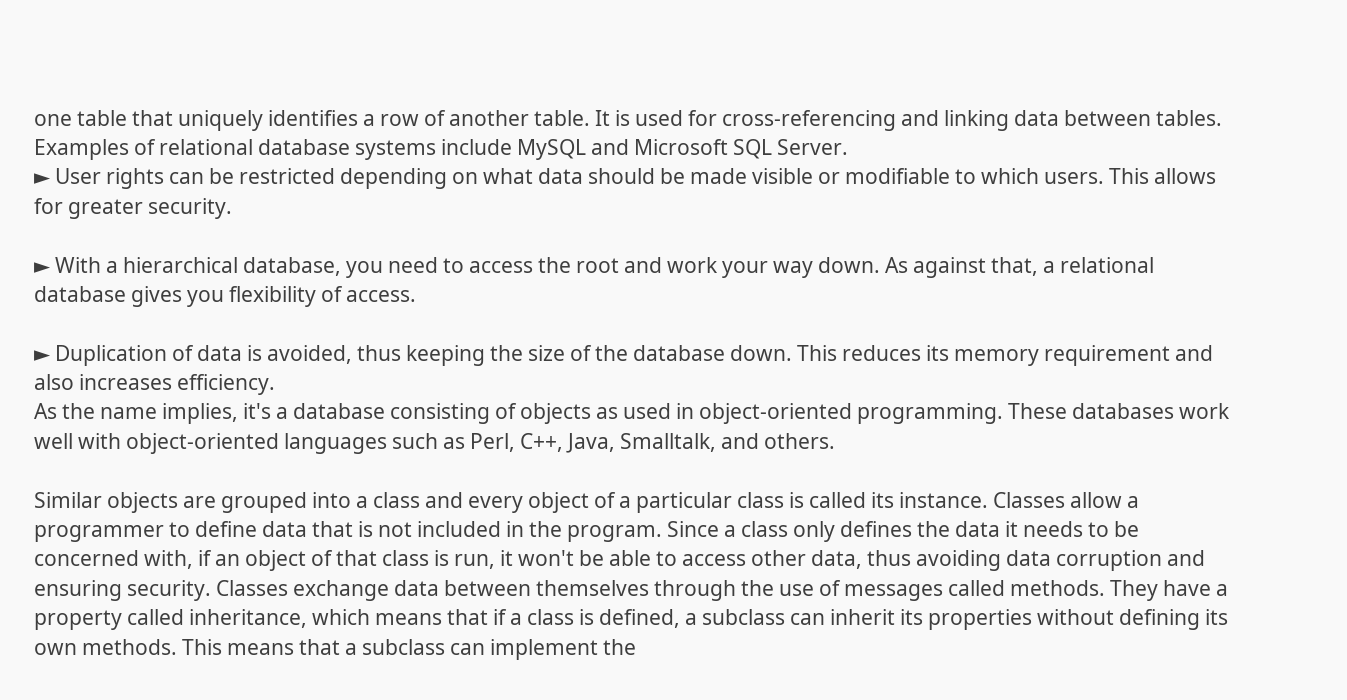one table that uniquely identifies a row of another table. It is used for cross-referencing and linking data between tables. Examples of relational database systems include MySQL and Microsoft SQL Server.
► User rights can be restricted depending on what data should be made visible or modifiable to which users. This allows for greater security.

► With a hierarchical database, you need to access the root and work your way down. As against that, a relational database gives you flexibility of access.

► Duplication of data is avoided, thus keeping the size of the database down. This reduces its memory requirement and also increases efficiency.
As the name implies, it's a database consisting of objects as used in object-oriented programming. These databases work well with object-oriented languages such as Perl, C++, Java, Smalltalk, and others.

Similar objects are grouped into a class and every object of a particular class is called its instance. Classes allow a programmer to define data that is not included in the program. Since a class only defines the data it needs to be concerned with, if an object of that class is run, it won't be able to access other data, thus avoiding data corruption and ensuring security. Classes exchange data between themselves through the use of messages called methods. They have a property called inheritance, which means that if a class is defined, a subclass can inherit its properties without defining its own methods. This means that a subclass can implement the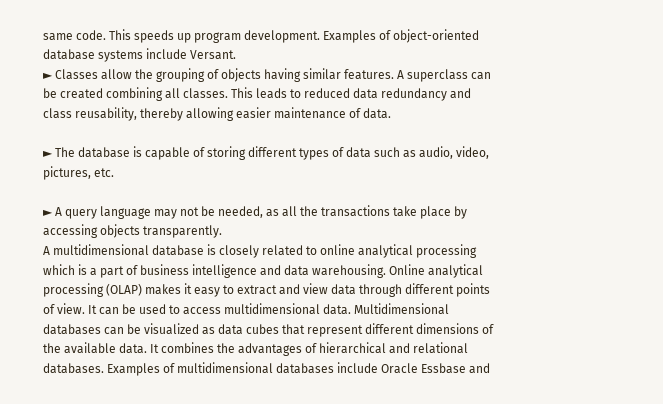same code. This speeds up program development. Examples of object-oriented database systems include Versant.
► Classes allow the grouping of objects having similar features. A superclass can be created combining all classes. This leads to reduced data redundancy and class reusability, thereby allowing easier maintenance of data.

► The database is capable of storing different types of data such as audio, video, pictures, etc.

► A query language may not be needed, as all the transactions take place by accessing objects transparently.
A multidimensional database is closely related to online analytical processing which is a part of business intelligence and data warehousing. Online analytical processing (OLAP) makes it easy to extract and view data through different points of view. It can be used to access multidimensional data. Multidimensional databases can be visualized as data cubes that represent different dimensions of the available data. It combines the advantages of hierarchical and relational databases. Examples of multidimensional databases include Oracle Essbase and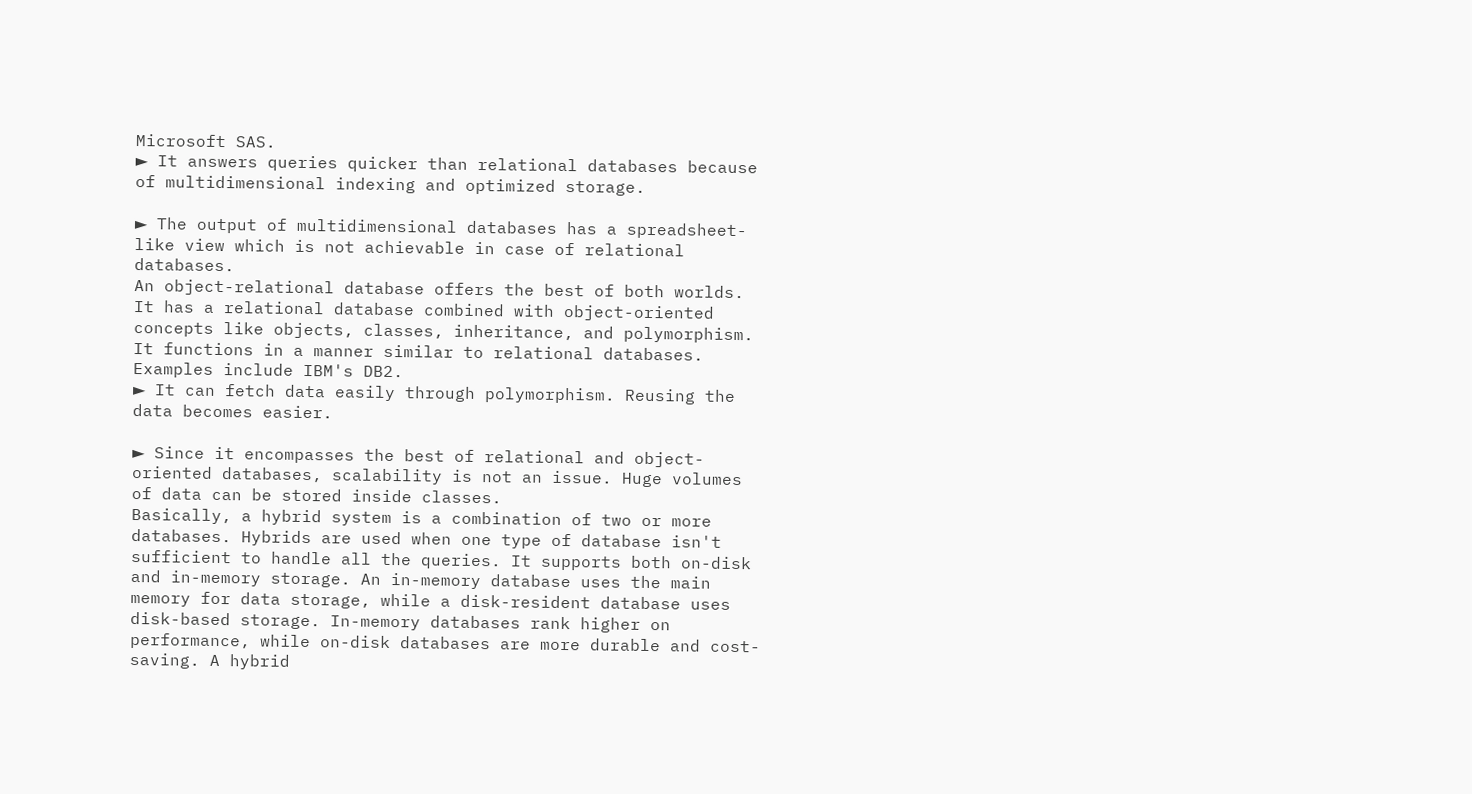Microsoft SAS.
► It answers queries quicker than relational databases because of multidimensional indexing and optimized storage.

► The output of multidimensional databases has a spreadsheet-like view which is not achievable in case of relational databases.
An object-relational database offers the best of both worlds. It has a relational database combined with object-oriented concepts like objects, classes, inheritance, and polymorphism. It functions in a manner similar to relational databases. Examples include IBM's DB2.
► It can fetch data easily through polymorphism. Reusing the data becomes easier.

► Since it encompasses the best of relational and object-oriented databases, scalability is not an issue. Huge volumes of data can be stored inside classes.
Basically, a hybrid system is a combination of two or more databases. Hybrids are used when one type of database isn't sufficient to handle all the queries. It supports both on-disk and in-memory storage. An in-memory database uses the main memory for data storage, while a disk-resident database uses disk-based storage. In-memory databases rank higher on performance, while on-disk databases are more durable and cost-saving. A hybrid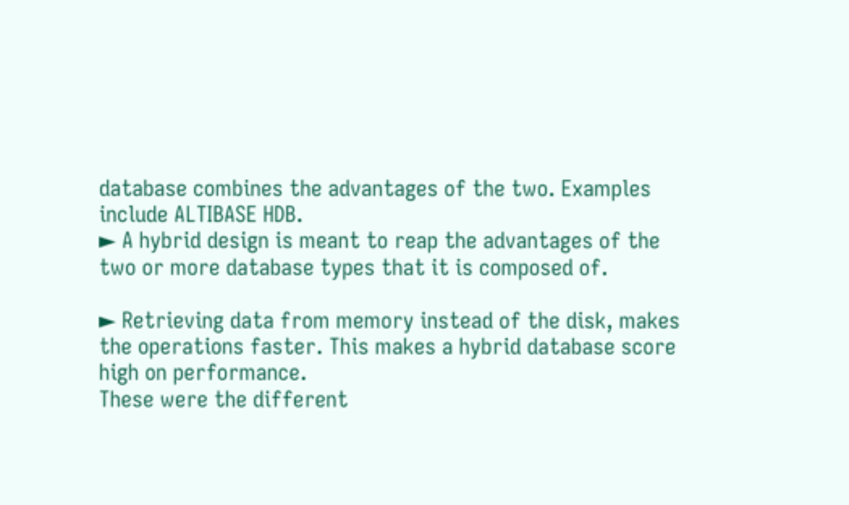database combines the advantages of the two. Examples include ALTIBASE HDB.
► A hybrid design is meant to reap the advantages of the two or more database types that it is composed of.

► Retrieving data from memory instead of the disk, makes the operations faster. This makes a hybrid database score high on performance.
These were the different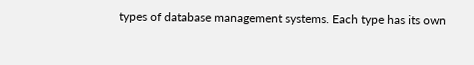types of database management systems. Each type has its own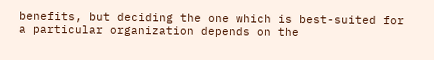benefits, but deciding the one which is best-suited for a particular organization depends on the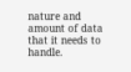nature and amount of data that it needs to handle.